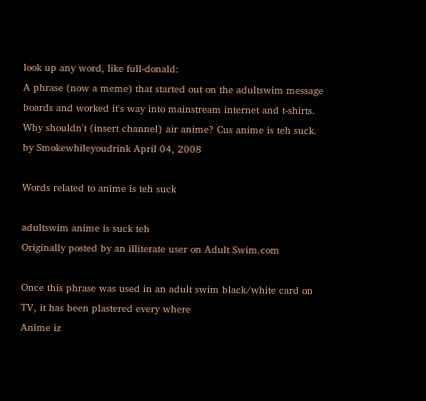look up any word, like full-donald:
A phrase (now a meme) that started out on the adultswim message boards and worked it's way into mainstream internet and t-shirts.
Why shouldn't (insert channel} air anime? Cus anime is teh suck.
by Smokewhileyoudrink April 04, 2008

Words related to anime is teh suck

adultswim anime is suck teh
Originally posted by an illiterate user on Adult Swim.com

Once this phrase was used in an adult swim black/white card on TV, it has been plastered every where
Anime iz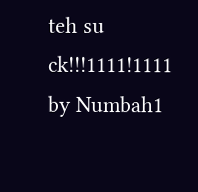teh su ck!!!1111!1111
by Numbah1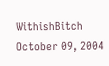WithishBitch October 09, 2004